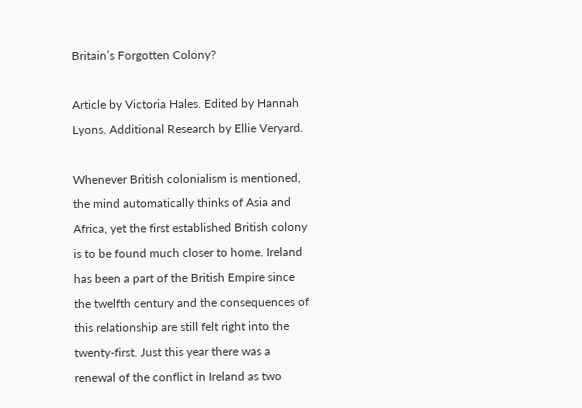Britain’s Forgotten Colony?

Article by Victoria Hales. Edited by Hannah Lyons. Additional Research by Ellie Veryard.

Whenever British colonialism is mentioned, the mind automatically thinks of Asia and Africa, yet the first established British colony is to be found much closer to home. Ireland has been a part of the British Empire since the twelfth century and the consequences of this relationship are still felt right into the twenty-first. Just this year there was a renewal of the conflict in Ireland as two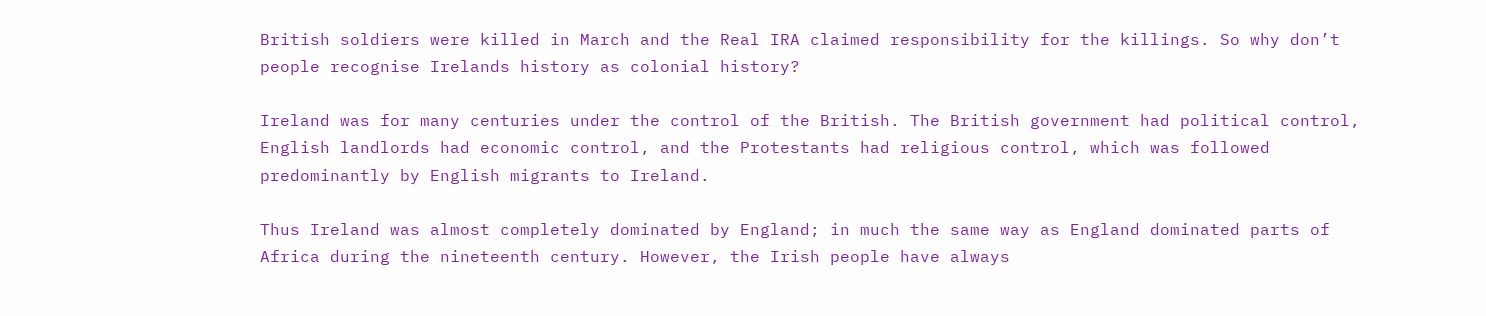British soldiers were killed in March and the Real IRA claimed responsibility for the killings. So why don’t people recognise Irelands history as colonial history?

Ireland was for many centuries under the control of the British. The British government had political control, English landlords had economic control, and the Protestants had religious control, which was followed predominantly by English migrants to Ireland.

Thus Ireland was almost completely dominated by England; in much the same way as England dominated parts of Africa during the nineteenth century. However, the Irish people have always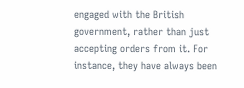engaged with the British government, rather than just accepting orders from it. For instance, they have always been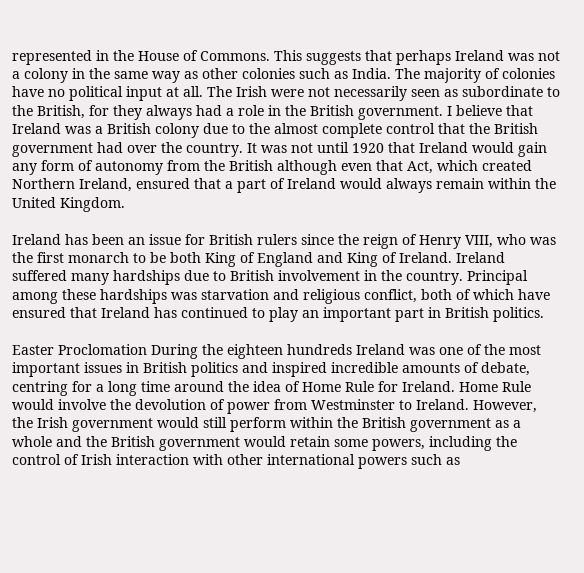represented in the House of Commons. This suggests that perhaps Ireland was not a colony in the same way as other colonies such as India. The majority of colonies have no political input at all. The Irish were not necessarily seen as subordinate to the British, for they always had a role in the British government. I believe that Ireland was a British colony due to the almost complete control that the British government had over the country. It was not until 1920 that Ireland would gain any form of autonomy from the British although even that Act, which created Northern Ireland, ensured that a part of Ireland would always remain within the United Kingdom.

Ireland has been an issue for British rulers since the reign of Henry VIII, who was the first monarch to be both King of England and King of Ireland. Ireland suffered many hardships due to British involvement in the country. Principal among these hardships was starvation and religious conflict, both of which have ensured that Ireland has continued to play an important part in British politics.

Easter Proclomation During the eighteen hundreds Ireland was one of the most important issues in British politics and inspired incredible amounts of debate, centring for a long time around the idea of Home Rule for Ireland. Home Rule would involve the devolution of power from Westminster to Ireland. However, the Irish government would still perform within the British government as a whole and the British government would retain some powers, including the control of Irish interaction with other international powers such as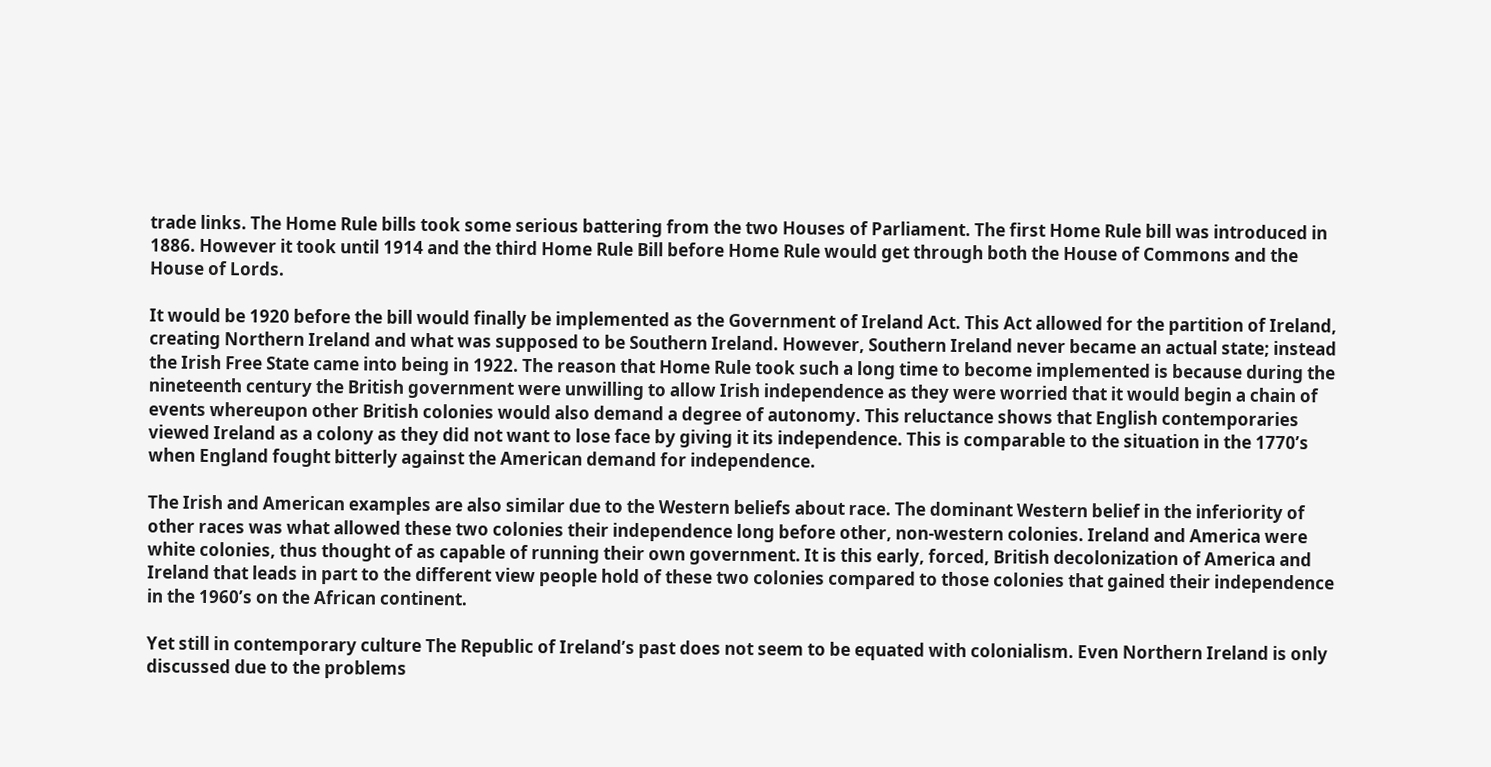trade links. The Home Rule bills took some serious battering from the two Houses of Parliament. The first Home Rule bill was introduced in 1886. However it took until 1914 and the third Home Rule Bill before Home Rule would get through both the House of Commons and the House of Lords.

It would be 1920 before the bill would finally be implemented as the Government of Ireland Act. This Act allowed for the partition of Ireland, creating Northern Ireland and what was supposed to be Southern Ireland. However, Southern Ireland never became an actual state; instead the Irish Free State came into being in 1922. The reason that Home Rule took such a long time to become implemented is because during the nineteenth century the British government were unwilling to allow Irish independence as they were worried that it would begin a chain of events whereupon other British colonies would also demand a degree of autonomy. This reluctance shows that English contemporaries viewed Ireland as a colony as they did not want to lose face by giving it its independence. This is comparable to the situation in the 1770’s when England fought bitterly against the American demand for independence.

The Irish and American examples are also similar due to the Western beliefs about race. The dominant Western belief in the inferiority of other races was what allowed these two colonies their independence long before other, non-western colonies. Ireland and America were white colonies, thus thought of as capable of running their own government. It is this early, forced, British decolonization of America and Ireland that leads in part to the different view people hold of these two colonies compared to those colonies that gained their independence in the 1960’s on the African continent.

Yet still in contemporary culture The Republic of Ireland’s past does not seem to be equated with colonialism. Even Northern Ireland is only discussed due to the problems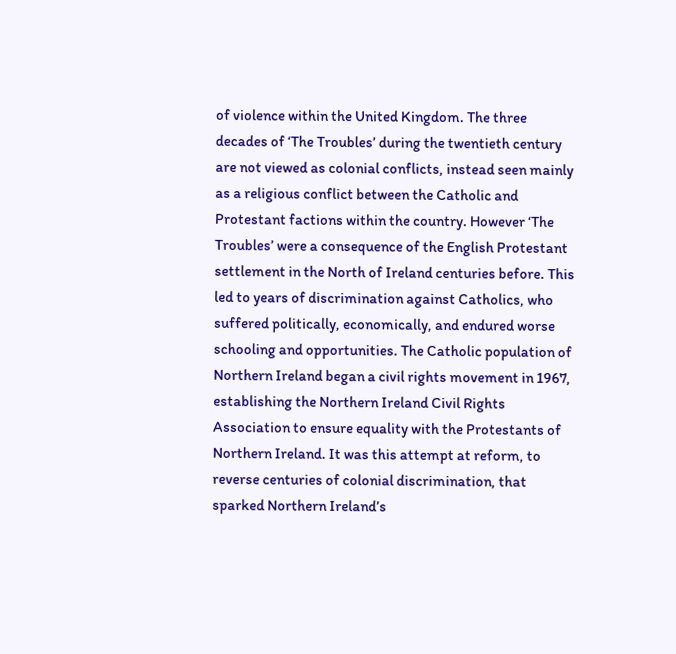of violence within the United Kingdom. The three decades of ‘The Troubles’ during the twentieth century are not viewed as colonial conflicts, instead seen mainly as a religious conflict between the Catholic and Protestant factions within the country. However ‘The Troubles’ were a consequence of the English Protestant settlement in the North of Ireland centuries before. This led to years of discrimination against Catholics, who suffered politically, economically, and endured worse schooling and opportunities. The Catholic population of Northern Ireland began a civil rights movement in 1967, establishing the Northern Ireland Civil Rights Association to ensure equality with the Protestants of Northern Ireland. It was this attempt at reform, to reverse centuries of colonial discrimination, that sparked Northern Ireland’s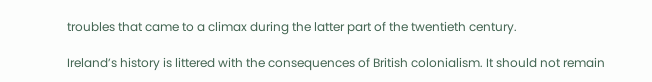troubles that came to a climax during the latter part of the twentieth century.

Ireland’s history is littered with the consequences of British colonialism. It should not remain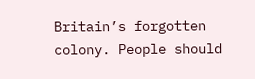Britain’s forgotten colony. People should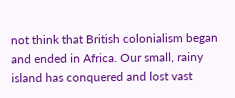not think that British colonialism began and ended in Africa. Our small, rainy island has conquered and lost vast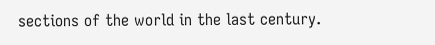sections of the world in the last century.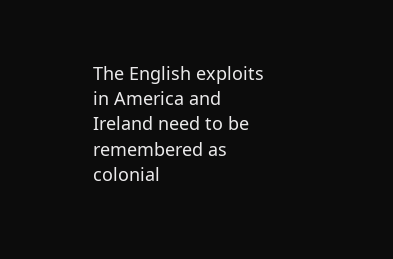The English exploits in America and Ireland need to be remembered as colonial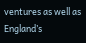ventures as well as England’s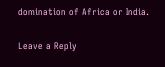domination of Africa or India.

Leave a Reply